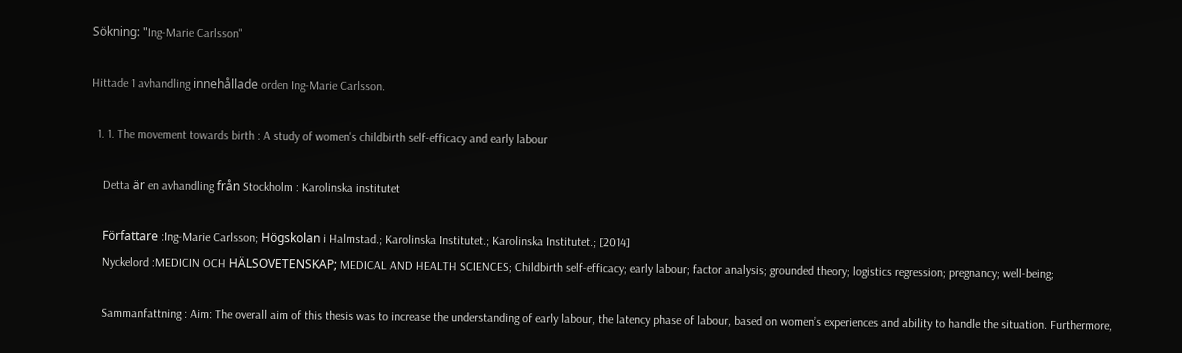Sökning: "Ing-Marie Carlsson"

Hittade 1 avhandling innehållade orden Ing-Marie Carlsson.

  1. 1. The movement towards birth : A study of women's childbirth self-efficacy and early labour

    Detta är en avhandling från Stockholm : Karolinska institutet

    Författare :Ing-Marie Carlsson; Högskolan i Halmstad.; Karolinska Institutet.; Karolinska Institutet.; [2014]
    Nyckelord :MEDICIN OCH HÄLSOVETENSKAP; MEDICAL AND HEALTH SCIENCES; Childbirth self-efficacy; early labour; factor analysis; grounded theory; logistics regression; pregnancy; well-being;

    Sammanfattning : Aim: The overall aim of this thesis was to increase the understanding of early labour, the latency phase of labour, based on women’s experiences and ability to handle the situation. Furthermore,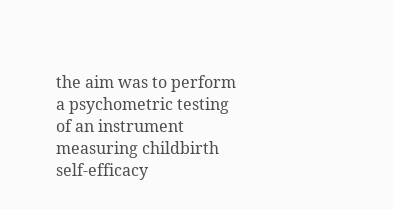the aim was to perform a psychometric testing of an instrument measuring childbirth self-efficacy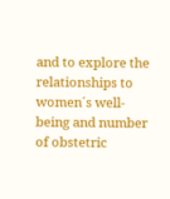and to explore the relationships to women´s well-being and number of obstetric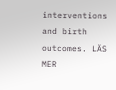interventions and birth outcomes. LÄS MER